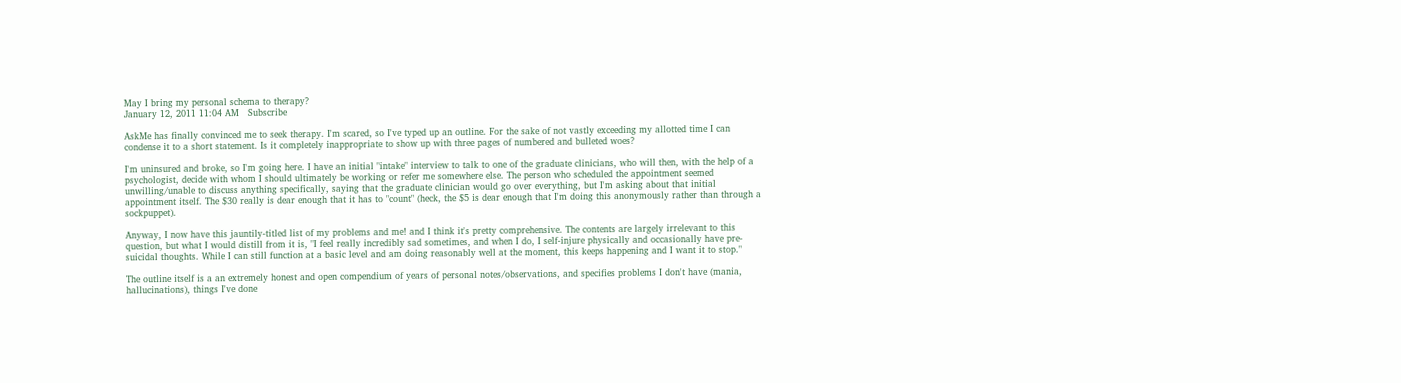May I bring my personal schema to therapy?
January 12, 2011 11:04 AM   Subscribe

AskMe has finally convinced me to seek therapy. I'm scared, so I've typed up an outline. For the sake of not vastly exceeding my allotted time I can condense it to a short statement. Is it completely inappropriate to show up with three pages of numbered and bulleted woes?

I'm uninsured and broke, so I'm going here. I have an initial "intake" interview to talk to one of the graduate clinicians, who will then, with the help of a psychologist, decide with whom I should ultimately be working or refer me somewhere else. The person who scheduled the appointment seemed unwilling/unable to discuss anything specifically, saying that the graduate clinician would go over everything, but I'm asking about that initial appointment itself. The $30 really is dear enough that it has to "count" (heck, the $5 is dear enough that I'm doing this anonymously rather than through a sockpuppet).

Anyway, I now have this jauntily-titled list of my problems and me! and I think it's pretty comprehensive. The contents are largely irrelevant to this question, but what I would distill from it is, "I feel really incredibly sad sometimes, and when I do, I self-injure physically and occasionally have pre-suicidal thoughts. While I can still function at a basic level and am doing reasonably well at the moment, this keeps happening and I want it to stop."

The outline itself is a an extremely honest and open compendium of years of personal notes/observations, and specifies problems I don't have (mania, hallucinations), things I've done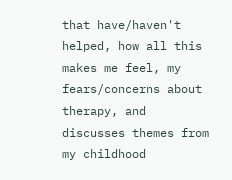that have/haven't helped, how all this makes me feel, my fears/concerns about therapy, and discusses themes from my childhood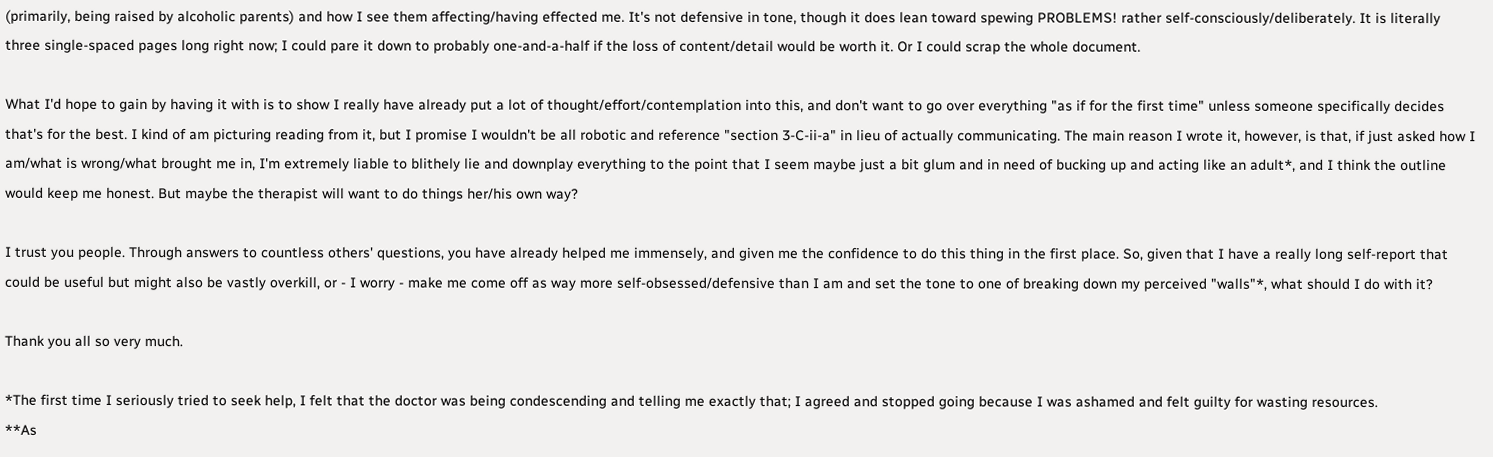(primarily, being raised by alcoholic parents) and how I see them affecting/having effected me. It's not defensive in tone, though it does lean toward spewing PROBLEMS! rather self-consciously/deliberately. It is literally three single-spaced pages long right now; I could pare it down to probably one-and-a-half if the loss of content/detail would be worth it. Or I could scrap the whole document.

What I'd hope to gain by having it with is to show I really have already put a lot of thought/effort/contemplation into this, and don't want to go over everything "as if for the first time" unless someone specifically decides that's for the best. I kind of am picturing reading from it, but I promise I wouldn't be all robotic and reference "section 3-C-ii-a" in lieu of actually communicating. The main reason I wrote it, however, is that, if just asked how I am/what is wrong/what brought me in, I'm extremely liable to blithely lie and downplay everything to the point that I seem maybe just a bit glum and in need of bucking up and acting like an adult*, and I think the outline would keep me honest. But maybe the therapist will want to do things her/his own way?

I trust you people. Through answers to countless others' questions, you have already helped me immensely, and given me the confidence to do this thing in the first place. So, given that I have a really long self-report that could be useful but might also be vastly overkill, or - I worry - make me come off as way more self-obsessed/defensive than I am and set the tone to one of breaking down my perceived "walls"*, what should I do with it?

Thank you all so very much.

*The first time I seriously tried to seek help, I felt that the doctor was being condescending and telling me exactly that; I agreed and stopped going because I was ashamed and felt guilty for wasting resources.
**As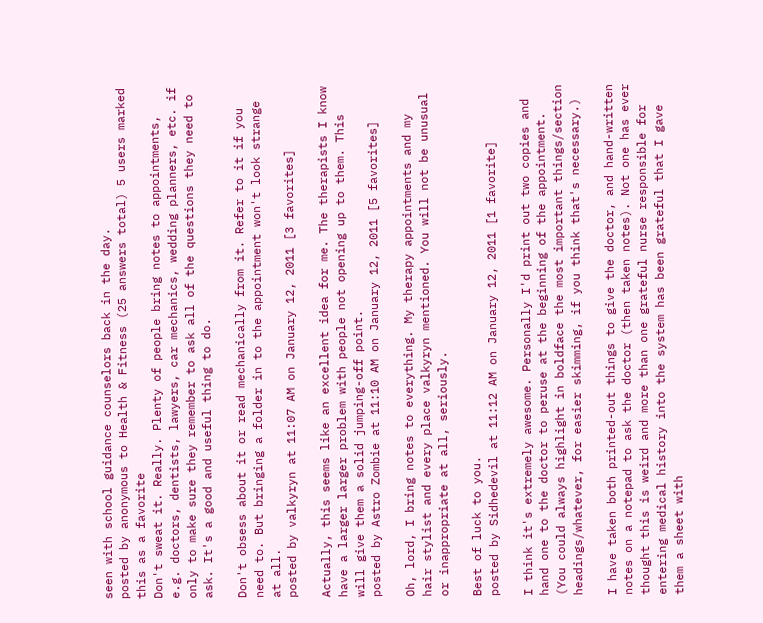seen with school guidance counselors back in the day.
posted by anonymous to Health & Fitness (25 answers total) 5 users marked this as a favorite
Don't sweat it. Really. Plenty of people bring notes to appointments, e.g. doctors, dentists, lawyers, car mechanics, wedding planners, etc. if only to make sure they remember to ask all of the questions they need to ask. It's a good and useful thing to do.

Don't obsess about it or read mechanically from it. Refer to it if you need to. But bringing a folder in to the appointment won't look strange at all.
posted by valkyryn at 11:07 AM on January 12, 2011 [3 favorites]

Actually, this seems like an excellent idea for me. The therapists I know have a larger larger problem with people not opening up to them. This will give them a solid jumping-off point.
posted by Astro Zombie at 11:10 AM on January 12, 2011 [5 favorites]

Oh, lord, I bring notes to everything. My therapy appointments and my hair stylist and every place valkyryn mentioned. You will not be unusual or inappropriate at all, seriously.

Best of luck to you.
posted by Sidhedevil at 11:12 AM on January 12, 2011 [1 favorite]

I think it's extremely awesome. Personally I'd print out two copies and hand one to the doctor to peruse at the beginning of the appointment. (You could always highlight in boldface the most important things/section headings/whatever, for easier skimming, if you think that's necessary.)

I have taken both printed-out things to give the doctor, and hand-written notes on a notepad to ask the doctor (then taken notes). Not one has ever thought this is weird and more than one grateful nurse responsible for entering medical history into the system has been grateful that I gave them a sheet with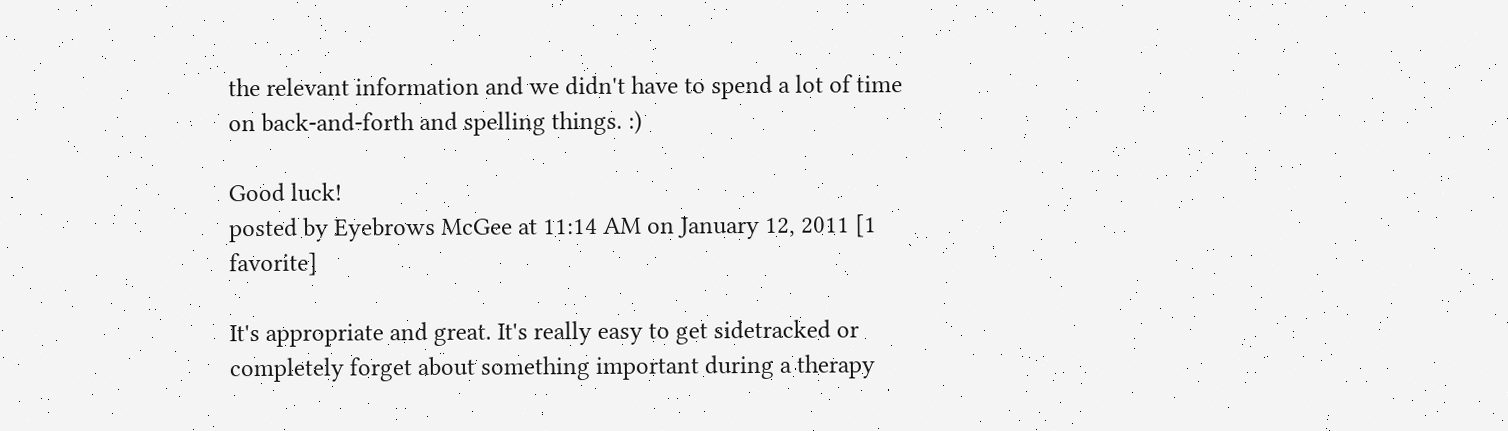the relevant information and we didn't have to spend a lot of time on back-and-forth and spelling things. :)

Good luck!
posted by Eyebrows McGee at 11:14 AM on January 12, 2011 [1 favorite]

It's appropriate and great. It's really easy to get sidetracked or completely forget about something important during a therapy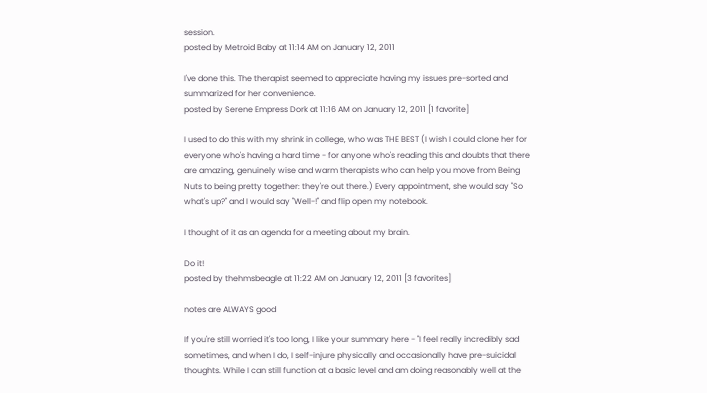session.
posted by Metroid Baby at 11:14 AM on January 12, 2011

I've done this. The therapist seemed to appreciate having my issues pre-sorted and summarized for her convenience.
posted by Serene Empress Dork at 11:16 AM on January 12, 2011 [1 favorite]

I used to do this with my shrink in college, who was THE BEST (I wish I could clone her for everyone who's having a hard time - for anyone who's reading this and doubts that there are amazing, genuinely wise and warm therapists who can help you move from Being Nuts to being pretty together: they're out there.) Every appointment, she would say "So what's up?" and I would say "Well-!" and flip open my notebook.

I thought of it as an agenda for a meeting about my brain.

Do it!
posted by thehmsbeagle at 11:22 AM on January 12, 2011 [3 favorites]

notes are ALWAYS good

If you're still worried it's too long, I like your summary here - "I feel really incredibly sad sometimes, and when I do, I self-injure physically and occasionally have pre-suicidal thoughts. While I can still function at a basic level and am doing reasonably well at the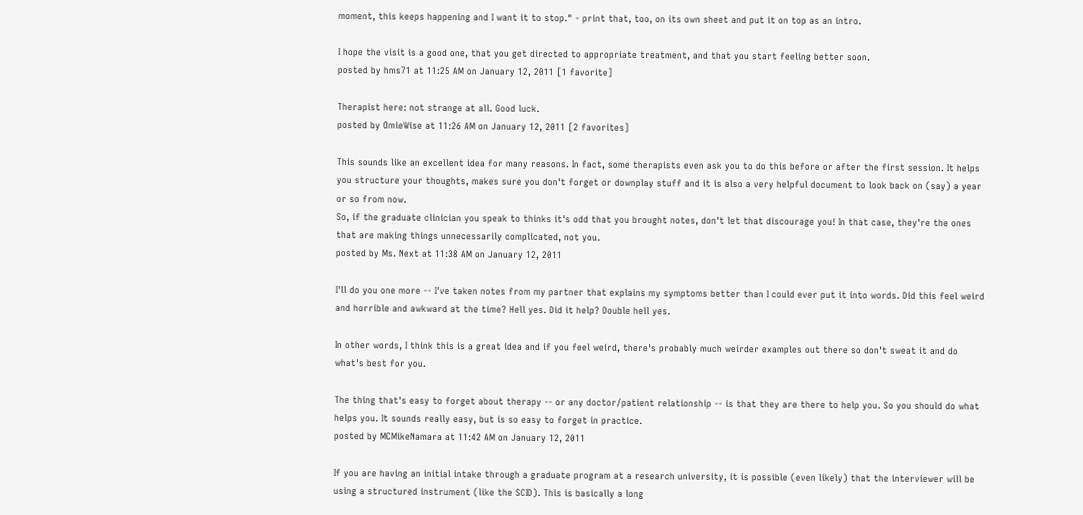moment, this keeps happening and I want it to stop." - print that, too, on its own sheet and put it on top as an intro.

I hope the visit is a good one, that you get directed to appropriate treatment, and that you start feeling better soon.
posted by hms71 at 11:25 AM on January 12, 2011 [1 favorite]

Therapist here: not strange at all. Good luck.
posted by OmieWise at 11:26 AM on January 12, 2011 [2 favorites]

This sounds like an excellent idea for many reasons. In fact, some therapists even ask you to do this before or after the first session. It helps you structure your thoughts, makes sure you don't forget or downplay stuff and it is also a very helpful document to look back on (say) a year or so from now.
So, if the graduate clinician you speak to thinks it's odd that you brought notes, don't let that discourage you! In that case, they're the ones that are making things unnecessarily complicated, not you.
posted by Ms. Next at 11:38 AM on January 12, 2011

I'll do you one more -- I've taken notes from my partner that explains my symptoms better than I could ever put it into words. Did this feel weird and horrible and awkward at the time? Hell yes. Did it help? Double hell yes.

In other words, I think this is a great idea and if you feel weird, there's probably much weirder examples out there so don't sweat it and do what's best for you.

The thing that's easy to forget about therapy -- or any doctor/patient relationship -- is that they are there to help you. So you should do what helps you. It sounds really easy, but is so easy to forget in practice.
posted by MCMikeNamara at 11:42 AM on January 12, 2011

If you are having an initial intake through a graduate program at a research university, it is possible (even likely) that the interviewer will be using a structured instrument (like the SCID). This is basically a long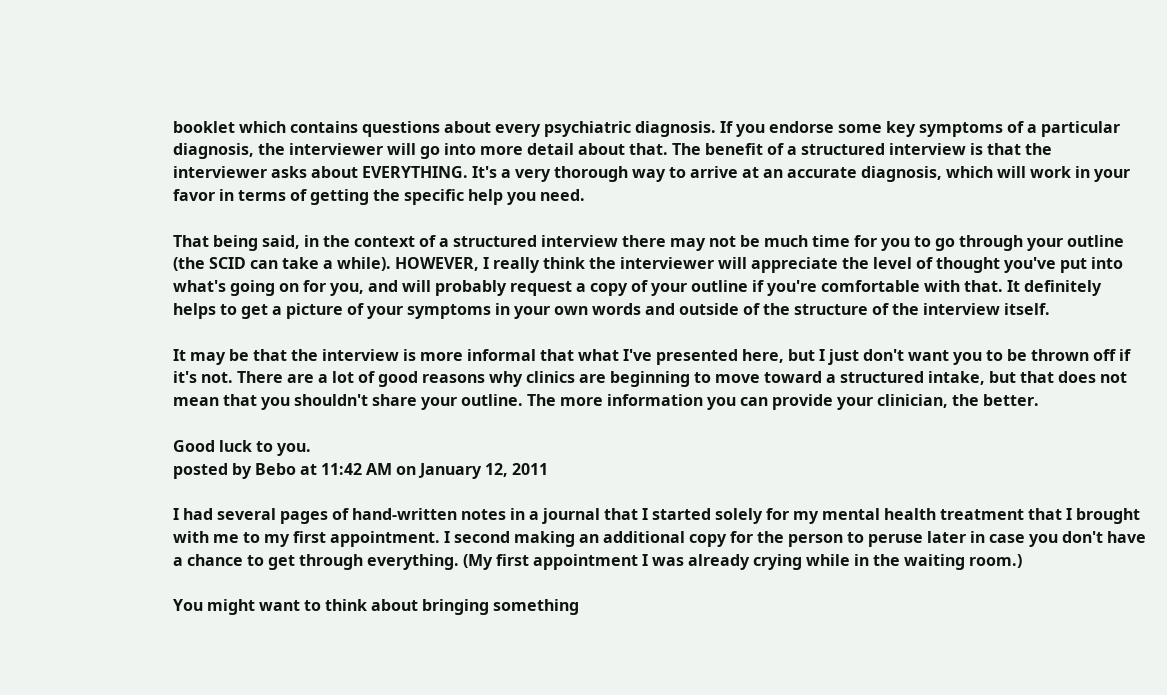booklet which contains questions about every psychiatric diagnosis. If you endorse some key symptoms of a particular diagnosis, the interviewer will go into more detail about that. The benefit of a structured interview is that the interviewer asks about EVERYTHING. It's a very thorough way to arrive at an accurate diagnosis, which will work in your favor in terms of getting the specific help you need.

That being said, in the context of a structured interview there may not be much time for you to go through your outline (the SCID can take a while). HOWEVER, I really think the interviewer will appreciate the level of thought you've put into what's going on for you, and will probably request a copy of your outline if you're comfortable with that. It definitely helps to get a picture of your symptoms in your own words and outside of the structure of the interview itself.

It may be that the interview is more informal that what I've presented here, but I just don't want you to be thrown off if it's not. There are a lot of good reasons why clinics are beginning to move toward a structured intake, but that does not mean that you shouldn't share your outline. The more information you can provide your clinician, the better.

Good luck to you.
posted by Bebo at 11:42 AM on January 12, 2011

I had several pages of hand-written notes in a journal that I started solely for my mental health treatment that I brought with me to my first appointment. I second making an additional copy for the person to peruse later in case you don't have a chance to get through everything. (My first appointment I was already crying while in the waiting room.)

You might want to think about bringing something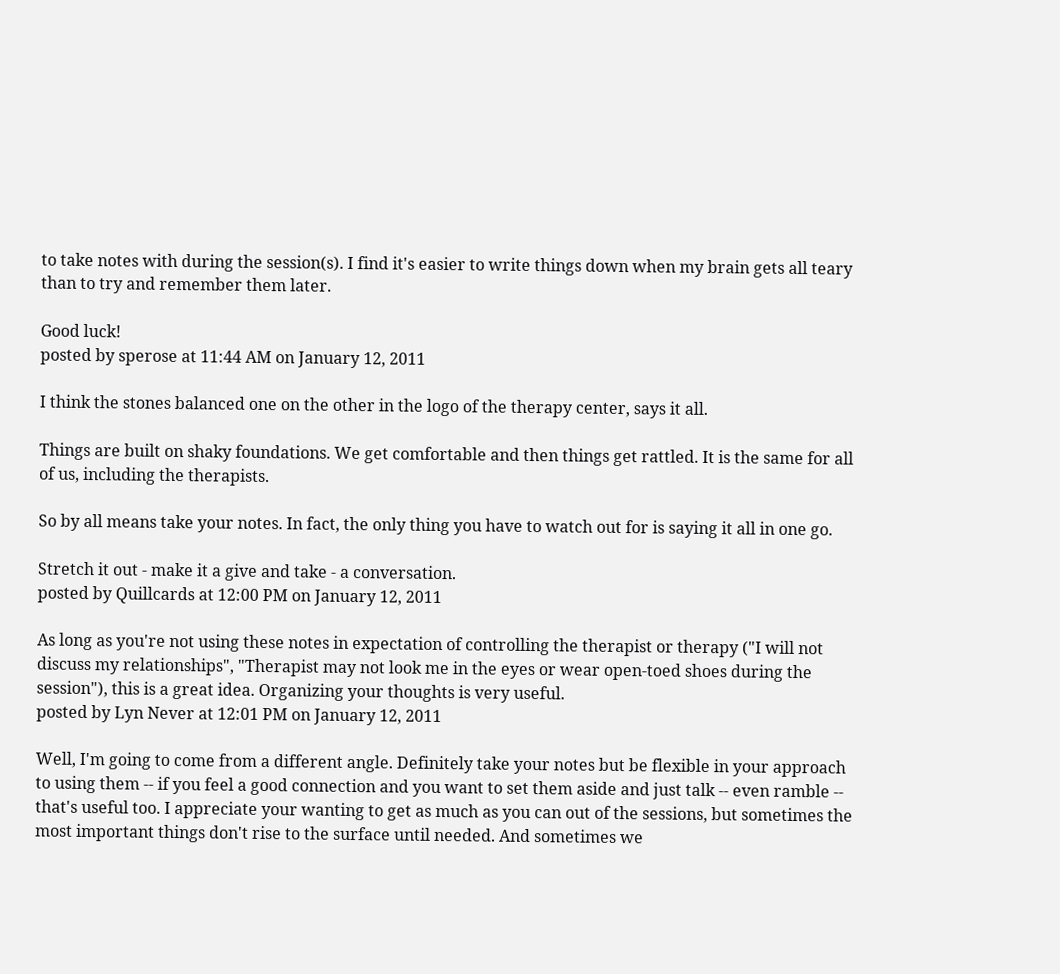to take notes with during the session(s). I find it's easier to write things down when my brain gets all teary than to try and remember them later.

Good luck!
posted by sperose at 11:44 AM on January 12, 2011

I think the stones balanced one on the other in the logo of the therapy center, says it all.

Things are built on shaky foundations. We get comfortable and then things get rattled. It is the same for all of us, including the therapists.

So by all means take your notes. In fact, the only thing you have to watch out for is saying it all in one go.

Stretch it out - make it a give and take - a conversation.
posted by Quillcards at 12:00 PM on January 12, 2011

As long as you're not using these notes in expectation of controlling the therapist or therapy ("I will not discuss my relationships", "Therapist may not look me in the eyes or wear open-toed shoes during the session"), this is a great idea. Organizing your thoughts is very useful.
posted by Lyn Never at 12:01 PM on January 12, 2011

Well, I'm going to come from a different angle. Definitely take your notes but be flexible in your approach to using them -- if you feel a good connection and you want to set them aside and just talk -- even ramble -- that's useful too. I appreciate your wanting to get as much as you can out of the sessions, but sometimes the most important things don't rise to the surface until needed. And sometimes we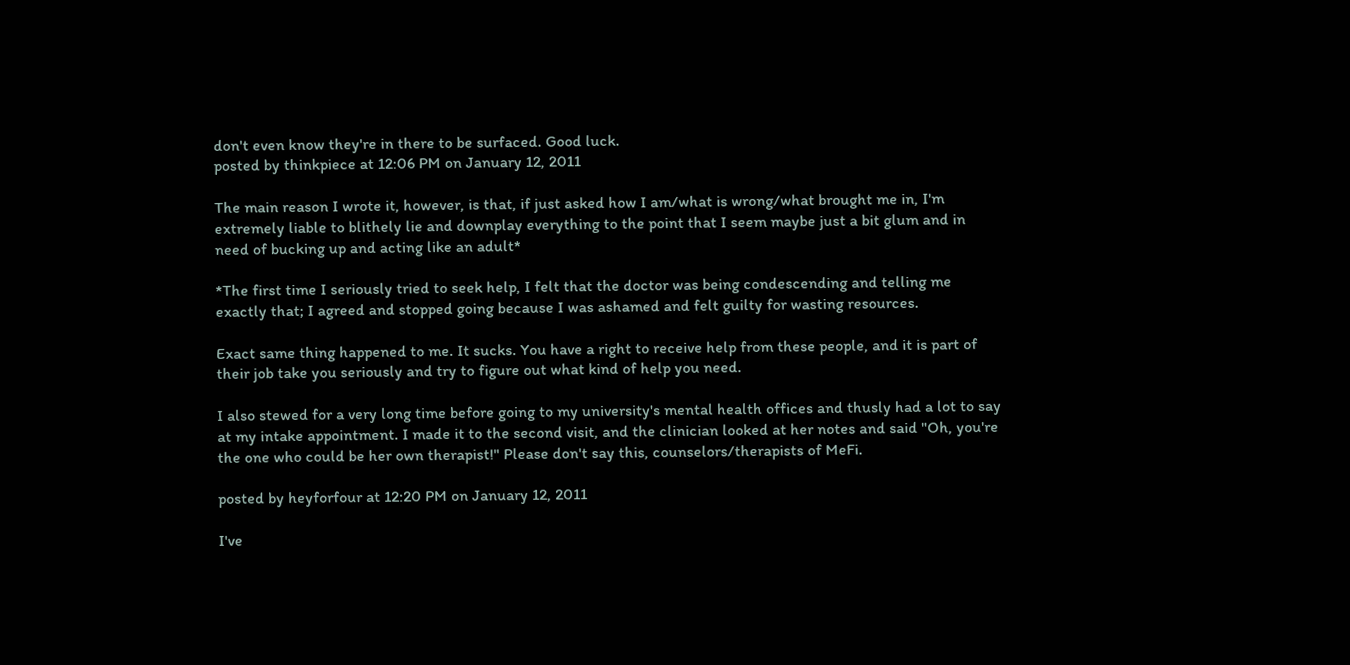don't even know they're in there to be surfaced. Good luck.
posted by thinkpiece at 12:06 PM on January 12, 2011

The main reason I wrote it, however, is that, if just asked how I am/what is wrong/what brought me in, I'm extremely liable to blithely lie and downplay everything to the point that I seem maybe just a bit glum and in need of bucking up and acting like an adult*

*The first time I seriously tried to seek help, I felt that the doctor was being condescending and telling me exactly that; I agreed and stopped going because I was ashamed and felt guilty for wasting resources.

Exact same thing happened to me. It sucks. You have a right to receive help from these people, and it is part of their job take you seriously and try to figure out what kind of help you need.

I also stewed for a very long time before going to my university's mental health offices and thusly had a lot to say at my intake appointment. I made it to the second visit, and the clinician looked at her notes and said "Oh, you're the one who could be her own therapist!" Please don't say this, counselors/therapists of MeFi.

posted by heyforfour at 12:20 PM on January 12, 2011

I've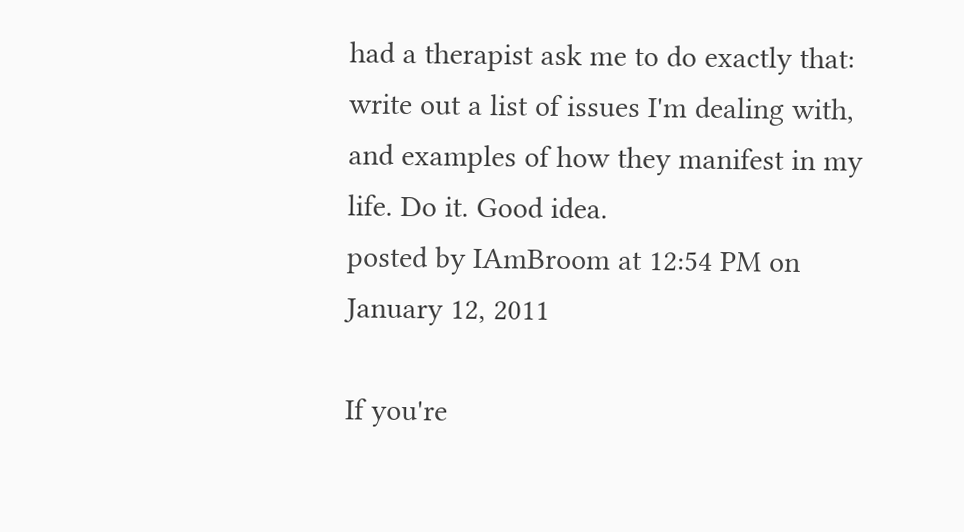had a therapist ask me to do exactly that: write out a list of issues I'm dealing with, and examples of how they manifest in my life. Do it. Good idea.
posted by IAmBroom at 12:54 PM on January 12, 2011

If you're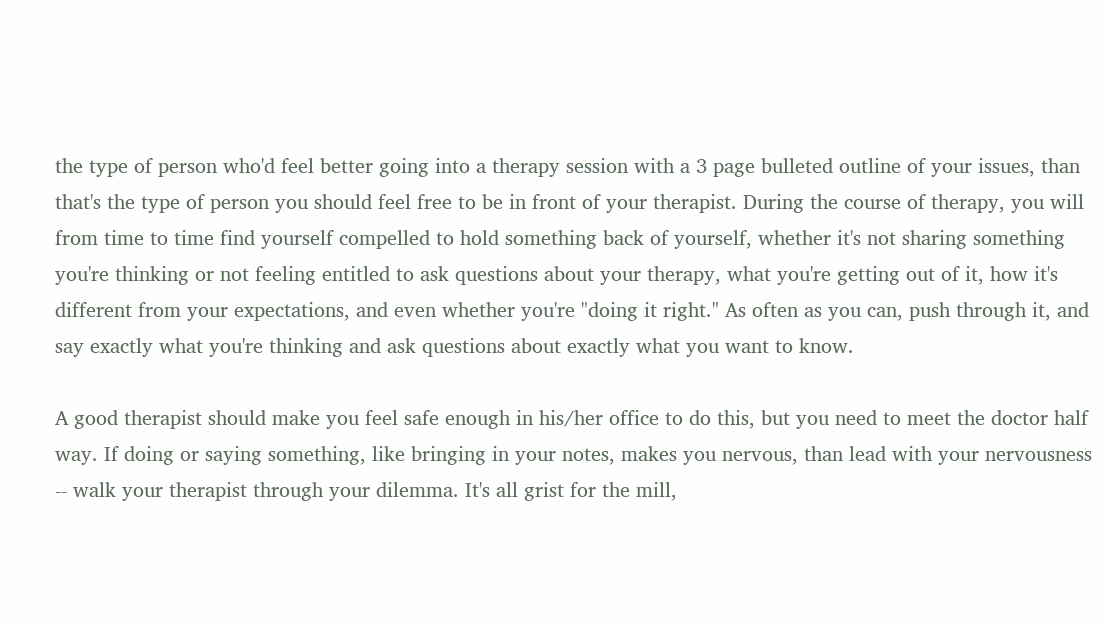the type of person who'd feel better going into a therapy session with a 3 page bulleted outline of your issues, than that's the type of person you should feel free to be in front of your therapist. During the course of therapy, you will from time to time find yourself compelled to hold something back of yourself, whether it's not sharing something you're thinking or not feeling entitled to ask questions about your therapy, what you're getting out of it, how it's different from your expectations, and even whether you're "doing it right." As often as you can, push through it, and say exactly what you're thinking and ask questions about exactly what you want to know.

A good therapist should make you feel safe enough in his/her office to do this, but you need to meet the doctor half way. If doing or saying something, like bringing in your notes, makes you nervous, than lead with your nervousness -- walk your therapist through your dilemma. It's all grist for the mill,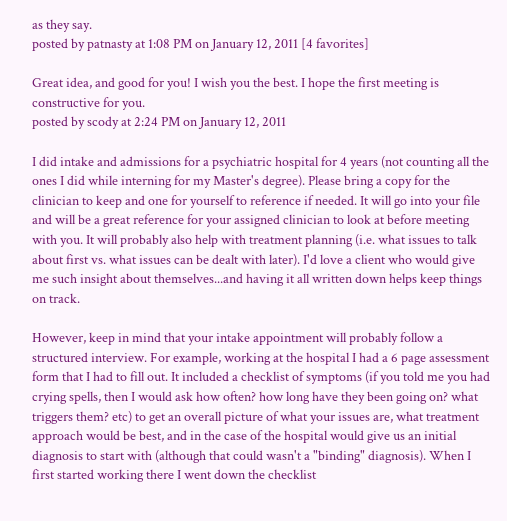as they say.
posted by patnasty at 1:08 PM on January 12, 2011 [4 favorites]

Great idea, and good for you! I wish you the best. I hope the first meeting is constructive for you.
posted by scody at 2:24 PM on January 12, 2011

I did intake and admissions for a psychiatric hospital for 4 years (not counting all the ones I did while interning for my Master's degree). Please bring a copy for the clinician to keep and one for yourself to reference if needed. It will go into your file and will be a great reference for your assigned clinician to look at before meeting with you. It will probably also help with treatment planning (i.e. what issues to talk about first vs. what issues can be dealt with later). I'd love a client who would give me such insight about themselves...and having it all written down helps keep things on track.

However, keep in mind that your intake appointment will probably follow a structured interview. For example, working at the hospital I had a 6 page assessment form that I had to fill out. It included a checklist of symptoms (if you told me you had crying spells, then I would ask how often? how long have they been going on? what triggers them? etc) to get an overall picture of what your issues are, what treatment approach would be best, and in the case of the hospital would give us an initial diagnosis to start with (although that could wasn't a "binding" diagnosis). When I first started working there I went down the checklist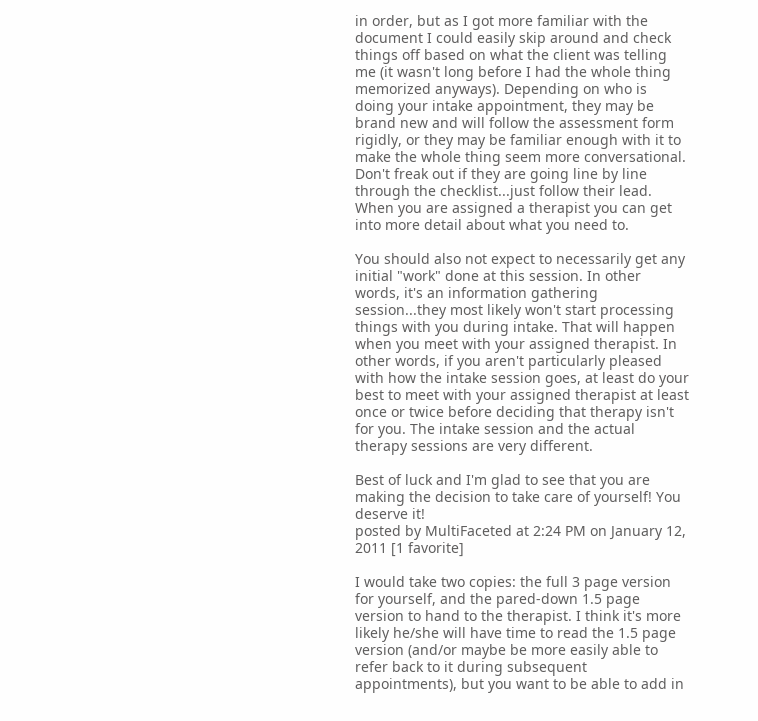in order, but as I got more familiar with the document I could easily skip around and check things off based on what the client was telling me (it wasn't long before I had the whole thing memorized anyways). Depending on who is doing your intake appointment, they may be brand new and will follow the assessment form rigidly, or they may be familiar enough with it to make the whole thing seem more conversational. Don't freak out if they are going line by line through the checklist...just follow their lead. When you are assigned a therapist you can get into more detail about what you need to.

You should also not expect to necessarily get any initial "work" done at this session. In other words, it's an information gathering session...they most likely won't start processing things with you during intake. That will happen when you meet with your assigned therapist. In other words, if you aren't particularly pleased with how the intake session goes, at least do your best to meet with your assigned therapist at least once or twice before deciding that therapy isn't for you. The intake session and the actual therapy sessions are very different.

Best of luck and I'm glad to see that you are making the decision to take care of yourself! You deserve it!
posted by MultiFaceted at 2:24 PM on January 12, 2011 [1 favorite]

I would take two copies: the full 3 page version for yourself, and the pared-down 1.5 page version to hand to the therapist. I think it's more likely he/she will have time to read the 1.5 page version (and/or maybe be more easily able to refer back to it during subsequent appointments), but you want to be able to add in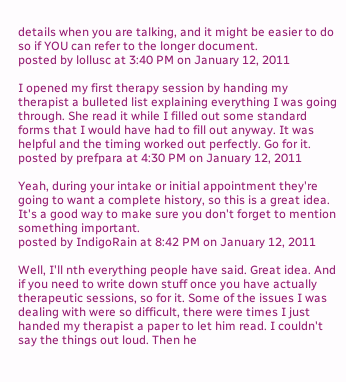details when you are talking, and it might be easier to do so if YOU can refer to the longer document.
posted by lollusc at 3:40 PM on January 12, 2011

I opened my first therapy session by handing my therapist a bulleted list explaining everything I was going through. She read it while I filled out some standard forms that I would have had to fill out anyway. It was helpful and the timing worked out perfectly. Go for it.
posted by prefpara at 4:30 PM on January 12, 2011

Yeah, during your intake or initial appointment they're going to want a complete history, so this is a great idea. It's a good way to make sure you don't forget to mention something important.
posted by IndigoRain at 8:42 PM on January 12, 2011

Well, I'll nth everything people have said. Great idea. And if you need to write down stuff once you have actually therapeutic sessions, so for it. Some of the issues I was dealing with were so difficult, there were times I just handed my therapist a paper to let him read. I couldn't say the things out loud. Then he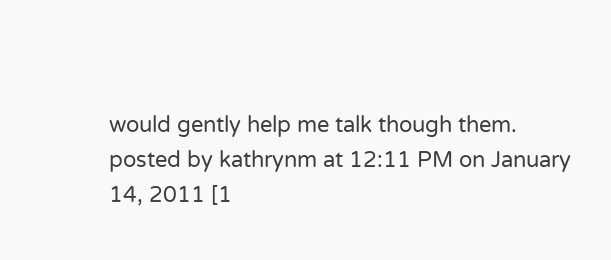would gently help me talk though them.
posted by kathrynm at 12:11 PM on January 14, 2011 [1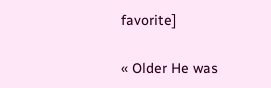favorite]

« Older He was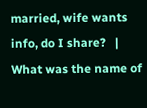married, wife wants info, do I share?   |   What was the name of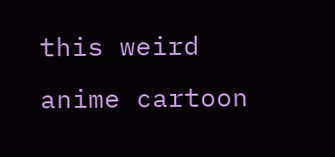this weird anime cartoon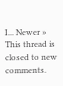I... Newer »
This thread is closed to new comments.